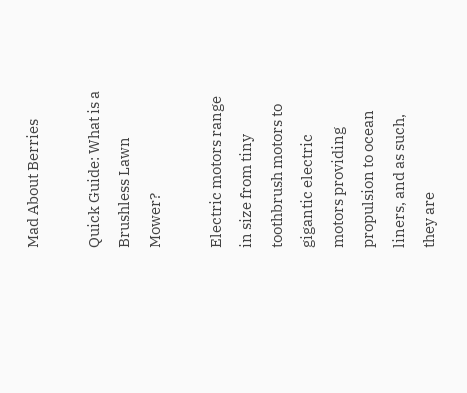Mad About Berries

Quick Guide: What is a Brushless Lawn Mower?

Electric motors range in size from tiny toothbrush motors to gigantic electric motors providing propulsion to ocean liners, and as such, they are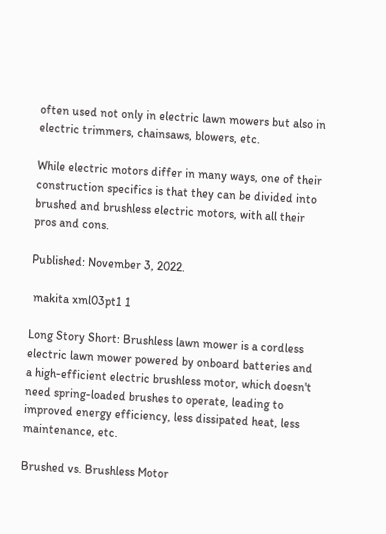often used not only in electric lawn mowers but also in electric trimmers, chainsaws, blowers, etc.

While electric motors differ in many ways, one of their construction specifics is that they can be divided into brushed and brushless electric motors, with all their pros and cons.

Published: November 3, 2022.

 makita xml03pt1 1

Long Story Short: Brushless lawn mower is a cordless electric lawn mower powered by onboard batteries and a high-efficient electric brushless motor, which doesn't need spring-loaded brushes to operate, leading to improved energy efficiency, less dissipated heat, less maintenance, etc.

Brushed vs. Brushless Motor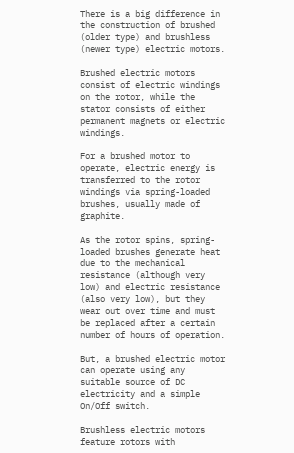There is a big difference in the construction of brushed (older type) and brushless (newer type) electric motors.

Brushed electric motors consist of electric windings on the rotor, while the stator consists of either permanent magnets or electric windings.

For a brushed motor to operate, electric energy is transferred to the rotor windings via spring-loaded brushes, usually made of graphite.

As the rotor spins, spring-loaded brushes generate heat due to the mechanical resistance (although very low) and electric resistance (also very low), but they wear out over time and must be replaced after a certain number of hours of operation.

But, a brushed electric motor can operate using any suitable source of DC electricity and a simple On/Off switch.

Brushless electric motors feature rotors with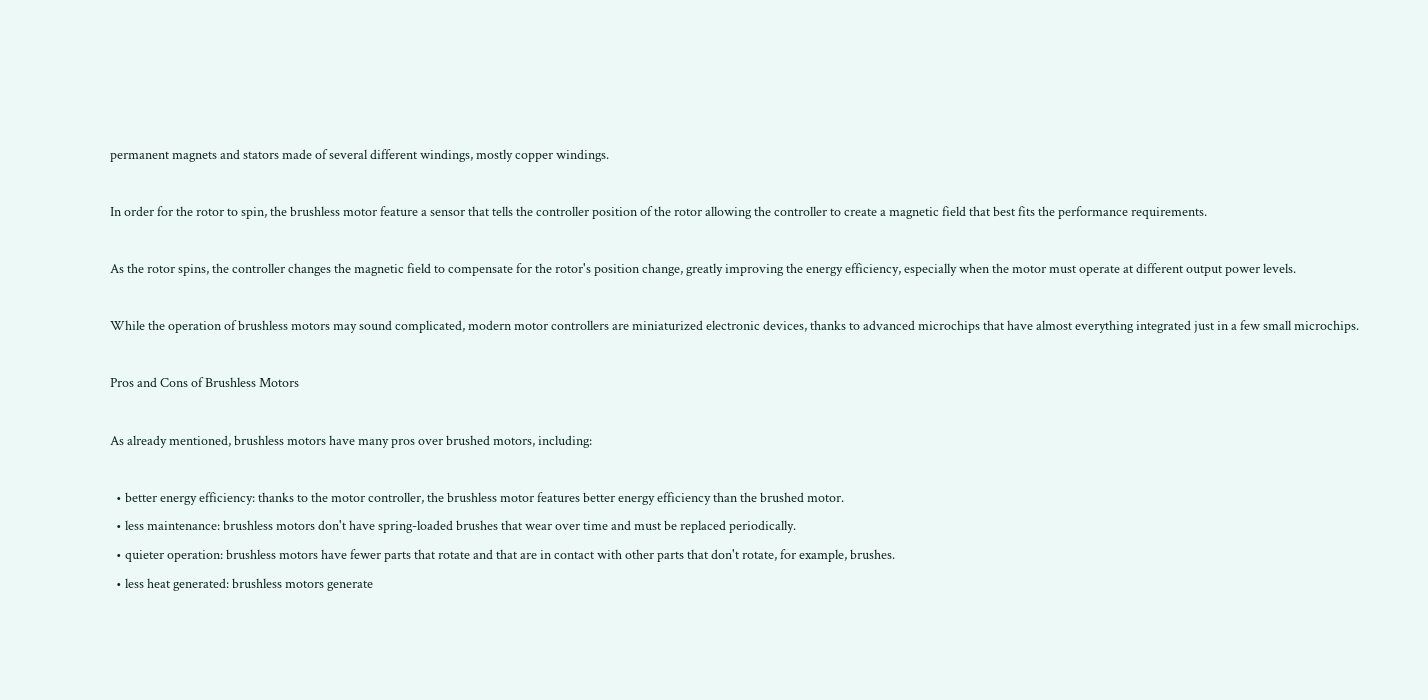permanent magnets and stators made of several different windings, mostly copper windings.

In order for the rotor to spin, the brushless motor feature a sensor that tells the controller position of the rotor allowing the controller to create a magnetic field that best fits the performance requirements.

As the rotor spins, the controller changes the magnetic field to compensate for the rotor's position change, greatly improving the energy efficiency, especially when the motor must operate at different output power levels.

While the operation of brushless motors may sound complicated, modern motor controllers are miniaturized electronic devices, thanks to advanced microchips that have almost everything integrated just in a few small microchips.

Pros and Cons of Brushless Motors

As already mentioned, brushless motors have many pros over brushed motors, including:

  • better energy efficiency: thanks to the motor controller, the brushless motor features better energy efficiency than the brushed motor.
  • less maintenance: brushless motors don't have spring-loaded brushes that wear over time and must be replaced periodically.
  • quieter operation: brushless motors have fewer parts that rotate and that are in contact with other parts that don't rotate, for example, brushes.
  • less heat generated: brushless motors generate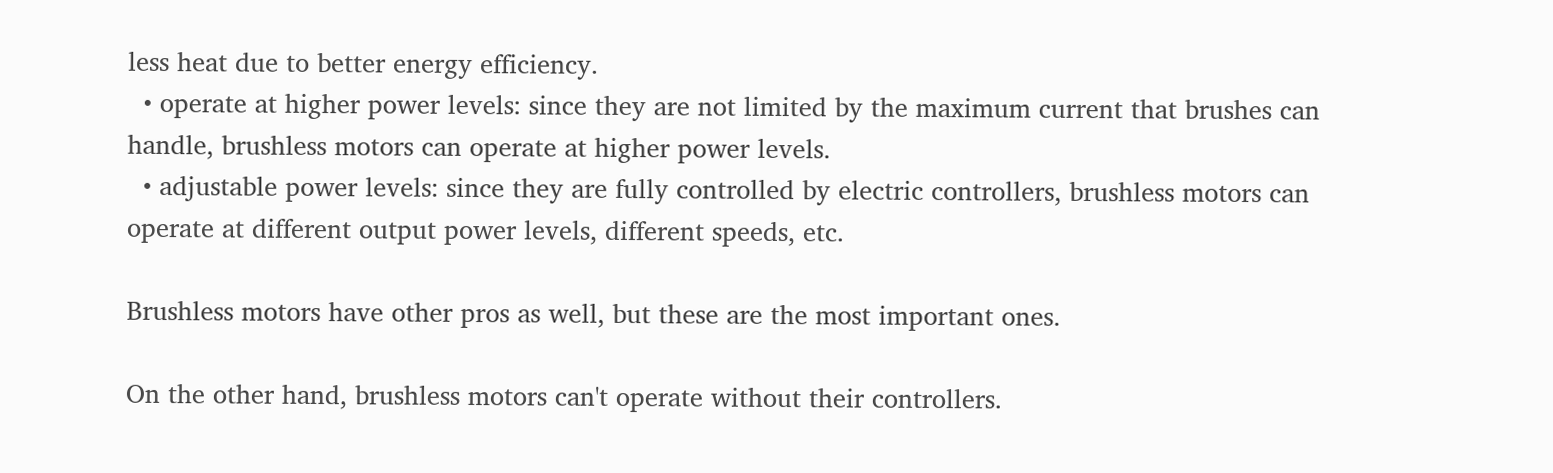less heat due to better energy efficiency.
  • operate at higher power levels: since they are not limited by the maximum current that brushes can handle, brushless motors can operate at higher power levels.
  • adjustable power levels: since they are fully controlled by electric controllers, brushless motors can operate at different output power levels, different speeds, etc.

Brushless motors have other pros as well, but these are the most important ones.

On the other hand, brushless motors can't operate without their controllers.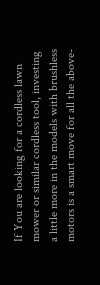If You are looking for a cordless lawn mower or similar cordless tool, investing a little more in the models with brushless motors is a smart move for all the above-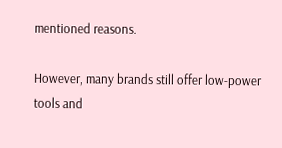mentioned reasons.

However, many brands still offer low-power tools and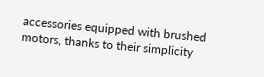accessories equipped with brushed motors, thanks to their simplicity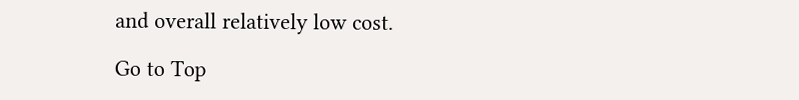and overall relatively low cost.

Go to Top